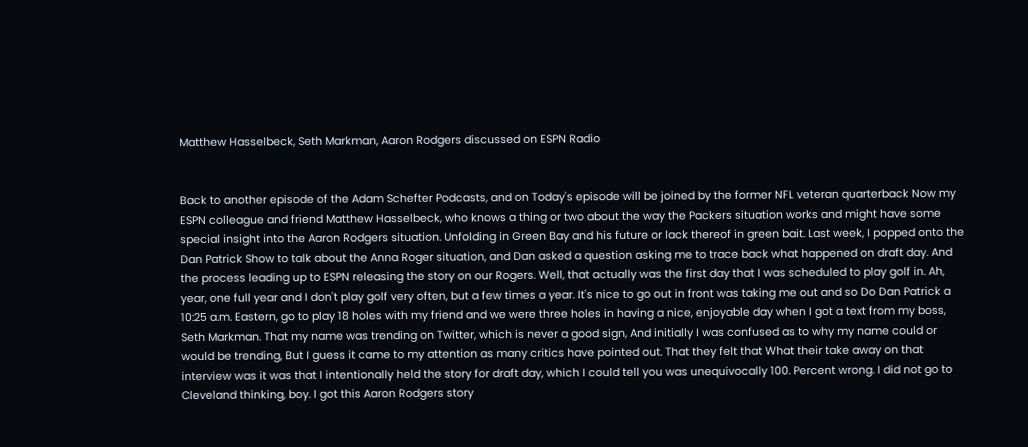Matthew Hasselbeck, Seth Markman, Aaron Rodgers discussed on ESPN Radio


Back to another episode of the Adam Schefter Podcasts, and on Today's episode will be joined by the former NFL veteran quarterback Now my ESPN colleague and friend Matthew Hasselbeck, who knows a thing or two about the way the Packers situation works and might have some special insight into the Aaron Rodgers situation. Unfolding in Green Bay and his future or lack thereof in green bait. Last week, I popped onto the Dan Patrick Show to talk about the Anna Roger situation, and Dan asked a question asking me to trace back what happened on draft day. And the process leading up to ESPN releasing the story on our Rogers. Well, that actually was the first day that I was scheduled to play golf in. Ah, year, one full year and I don't play golf very often, but a few times a year. It's nice to go out in front was taking me out and so Do Dan Patrick a 10:25 a.m. Eastern, go to play 18 holes with my friend and we were three holes in having a nice, enjoyable day when I got a text from my boss, Seth Markman. That my name was trending on Twitter, which is never a good sign, And initially I was confused as to why my name could or would be trending, But I guess it came to my attention as many critics have pointed out. That they felt that What their take away on that interview was it was that I intentionally held the story for draft day, which I could tell you was unequivocally 100. Percent wrong. I did not go to Cleveland thinking, boy. I got this Aaron Rodgers story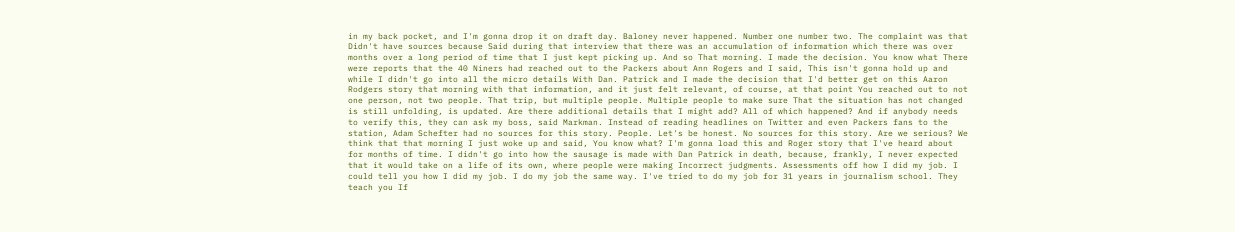in my back pocket, and I'm gonna drop it on draft day. Baloney never happened. Number one number two. The complaint was that Didn't have sources because Said during that interview that there was an accumulation of information which there was over months over a long period of time that I just kept picking up. And so That morning. I made the decision. You know what There were reports that the 40 Niners had reached out to the Packers about Ann Rogers and I said, This isn't gonna hold up and while I didn't go into all the micro details With Dan. Patrick and I made the decision that I'd better get on this Aaron Rodgers story that morning with that information, and it just felt relevant, of course, at that point You reached out to not one person, not two people. That trip, but multiple people. Multiple people to make sure That the situation has not changed is still unfolding, is updated. Are there additional details that I might add? All of which happened? And if anybody needs to verify this, they can ask my boss, said Markman. Instead of reading headlines on Twitter and even Packers fans to the station, Adam Schefter had no sources for this story. People. Let's be honest. No sources for this story. Are we serious? We think that that morning I just woke up and said, You know what? I'm gonna load this and Roger story that I've heard about for months of time. I didn't go into how the sausage is made with Dan Patrick in death, because, frankly, I never expected that it would take on a life of its own, where people were making Incorrect judgments. Assessments off how I did my job. I could tell you how I did my job. I do my job the same way. I've tried to do my job for 31 years in journalism school. They teach you If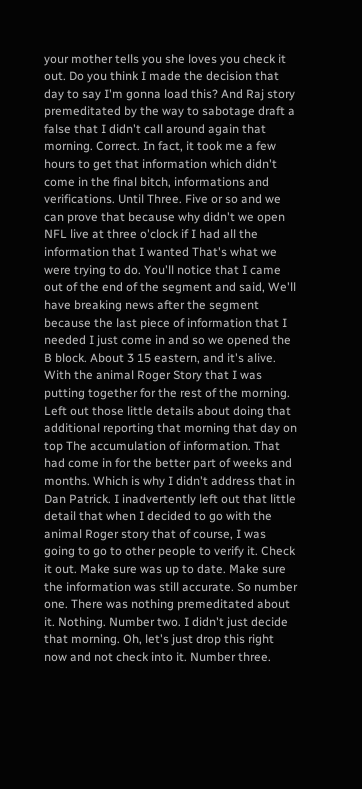your mother tells you she loves you check it out. Do you think I made the decision that day to say I'm gonna load this? And Raj story premeditated by the way to sabotage draft a false that I didn't call around again that morning. Correct. In fact, it took me a few hours to get that information which didn't come in the final bitch, informations and verifications. Until Three. Five or so and we can prove that because why didn't we open NFL live at three o'clock if I had all the information that I wanted That's what we were trying to do. You'll notice that I came out of the end of the segment and said, We'll have breaking news after the segment because the last piece of information that I needed I just come in and so we opened the B block. About 3 15 eastern, and it's alive. With the animal Roger Story that I was putting together for the rest of the morning. Left out those little details about doing that additional reporting that morning that day on top The accumulation of information. That had come in for the better part of weeks and months. Which is why I didn't address that in Dan Patrick. I inadvertently left out that little detail that when I decided to go with the animal Roger story that of course, I was going to go to other people to verify it. Check it out. Make sure was up to date. Make sure the information was still accurate. So number one. There was nothing premeditated about it. Nothing. Number two. I didn't just decide that morning. Oh, let's just drop this right now and not check into it. Number three.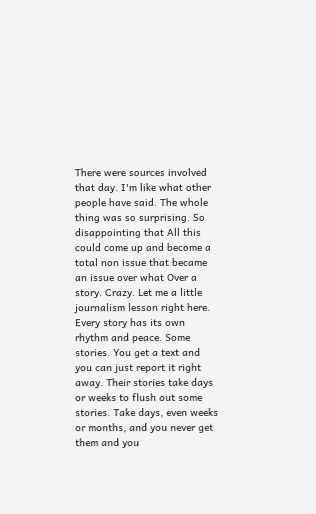There were sources involved that day. I'm like what other people have said. The whole thing was so surprising. So disappointing that All this could come up and become a total non issue that became an issue over what Over a story. Crazy. Let me a little journalism lesson right here. Every story has its own rhythm and peace. Some stories. You get a text and you can just report it right away. Their stories take days or weeks to flush out some stories. Take days, even weeks or months, and you never get them and you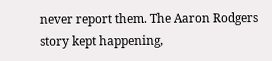never report them. The Aaron Rodgers story kept happening,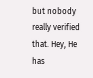but nobody really verified that. Hey, He has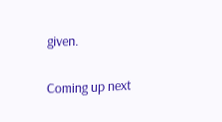given.

Coming up next